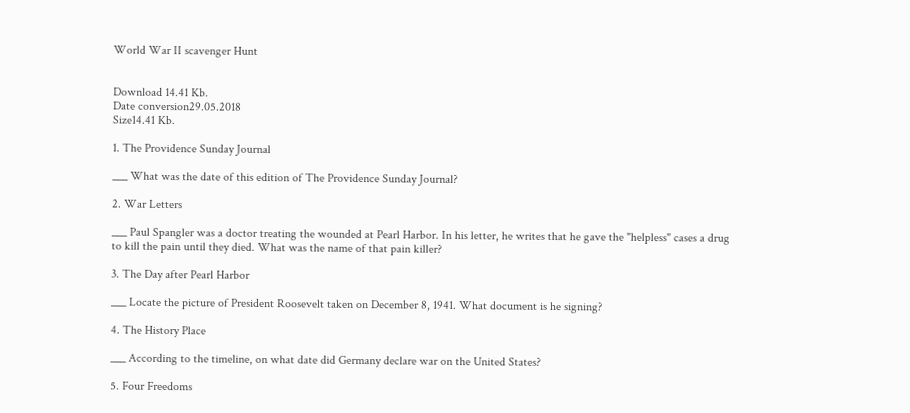World War II scavenger Hunt


Download 14.41 Kb.
Date conversion29.05.2018
Size14.41 Kb.

1. The Providence Sunday Journal

___ What was the date of this edition of The Providence Sunday Journal?

2. War Letters

___ Paul Spangler was a doctor treating the wounded at Pearl Harbor. In his letter, he writes that he gave the "helpless" cases a drug to kill the pain until they died. What was the name of that pain killer?

3. The Day after Pearl Harbor

___ Locate the picture of President Roosevelt taken on December 8, 1941. What document is he signing?

4. The History Place

___ According to the timeline, on what date did Germany declare war on the United States?

5. Four Freedoms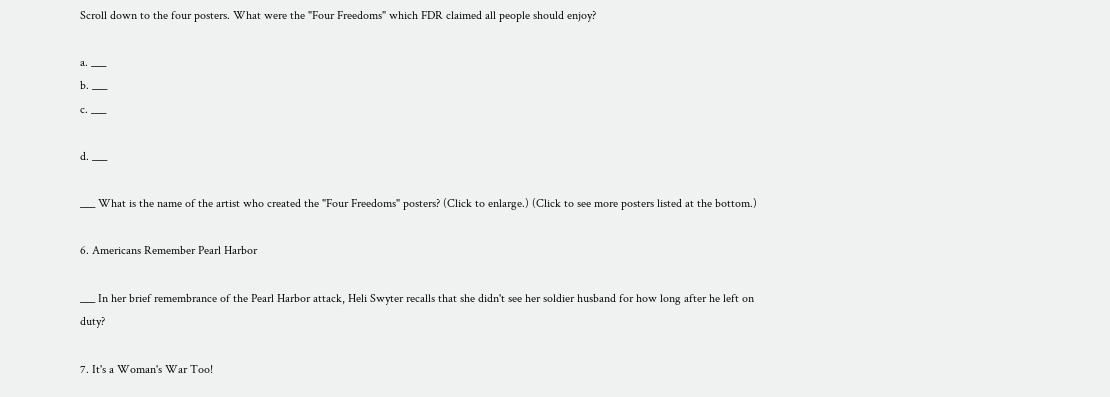Scroll down to the four posters. What were the "Four Freedoms" which FDR claimed all people should enjoy?

a. ___
b. ___
c. ___

d. ___

___ What is the name of the artist who created the "Four Freedoms" posters? (Click to enlarge.) (Click to see more posters listed at the bottom.)

6. Americans Remember Pearl Harbor

___ In her brief remembrance of the Pearl Harbor attack, Heli Swyter recalls that she didn't see her soldier husband for how long after he left on duty?

7. It's a Woman's War Too!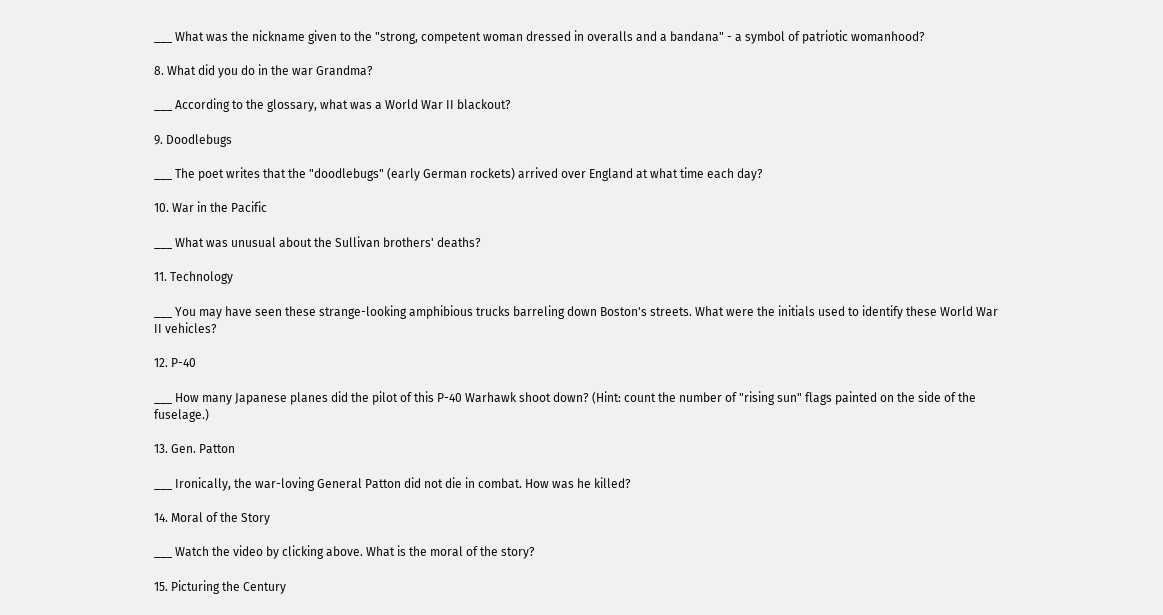___ What was the nickname given to the "strong, competent woman dressed in overalls and a bandana" - a symbol of patriotic womanhood?

8. What did you do in the war Grandma?

___ According to the glossary, what was a World War II blackout?

9. Doodlebugs

___ The poet writes that the "doodlebugs" (early German rockets) arrived over England at what time each day?

10. War in the Pacific

___ What was unusual about the Sullivan brothers' deaths?

11. Technology

___ You may have seen these strange-looking amphibious trucks barreling down Boston's streets. What were the initials used to identify these World War II vehicles?

12. P-40

___ How many Japanese planes did the pilot of this P-40 Warhawk shoot down? (Hint: count the number of "rising sun" flags painted on the side of the fuselage.)

13. Gen. Patton

___ Ironically, the war-loving General Patton did not die in combat. How was he killed?

14. Moral of the Story

___ Watch the video by clicking above. What is the moral of the story?

15. Picturing the Century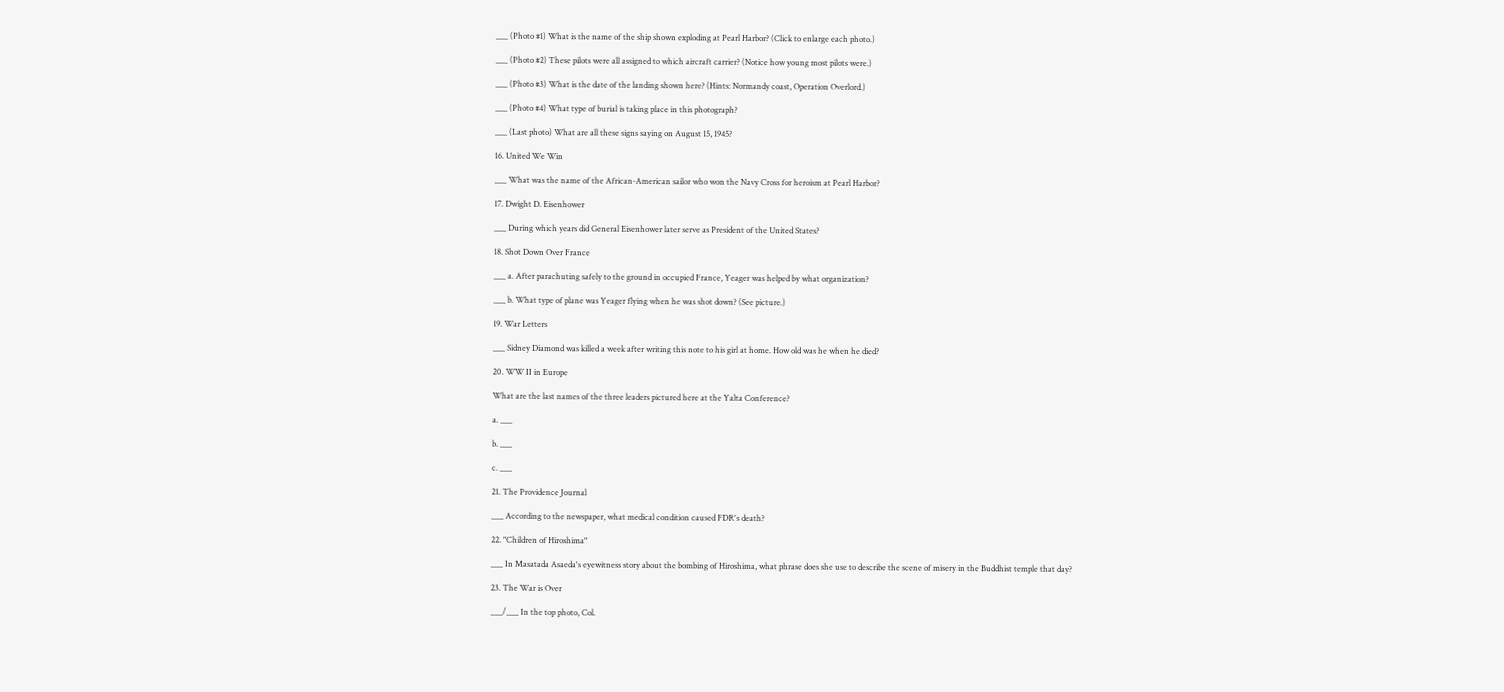___ (Photo #1) What is the name of the ship shown exploding at Pearl Harbor? (Click to enlarge each photo.)

___ (Photo #2) These pilots were all assigned to which aircraft carrier? (Notice how young most pilots were.)

___ (Photo #3) What is the date of the landing shown here? (Hints: Normandy coast, Operation Overlord.)

___ (Photo #4) What type of burial is taking place in this photograph?

___ (Last photo) What are all these signs saying on August 15, 1945?

16. United We Win

___ What was the name of the African-American sailor who won the Navy Cross for heroism at Pearl Harbor?

17. Dwight D. Eisenhower

___ During which years did General Eisenhower later serve as President of the United States?

18. Shot Down Over France

___ a. After parachuting safely to the ground in occupied France, Yeager was helped by what organization?

___ b. What type of plane was Yeager flying when he was shot down? (See picture.)

19. War Letters

___ Sidney Diamond was killed a week after writing this note to his girl at home. How old was he when he died?

20. WW II in Europe

What are the last names of the three leaders pictured here at the Yalta Conference?

a. ___

b. ___

c. ___

21. The Providence Journal

___ According to the newspaper, what medical condition caused FDR's death?

22. "Children of Hiroshima"

___ In Masatada Asaeda's eyewitness story about the bombing of Hiroshima, what phrase does she use to describe the scene of misery in the Buddhist temple that day?

23. The War is Over

___/___ In the top photo, Col.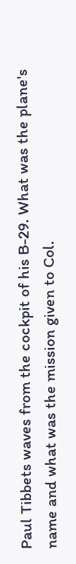Paul Tibbets waves from the cockpit of his B-29. What was the plane's name and what was the mission given to Col.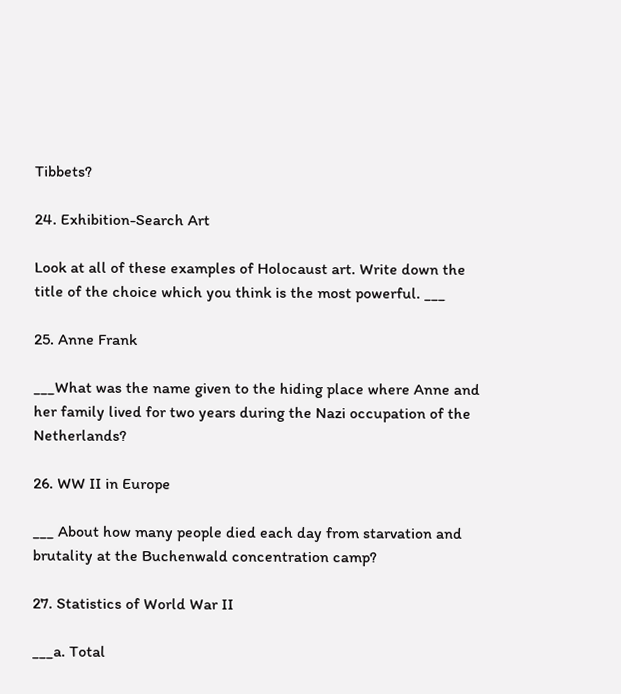Tibbets?

24. Exhibition-Search Art

Look at all of these examples of Holocaust art. Write down the title of the choice which you think is the most powerful. ___

25. Anne Frank

___What was the name given to the hiding place where Anne and her family lived for two years during the Nazi occupation of the Netherlands?

26. WW II in Europe

___ About how many people died each day from starvation and brutality at the Buchenwald concentration camp?

27. Statistics of World War II

___a. Total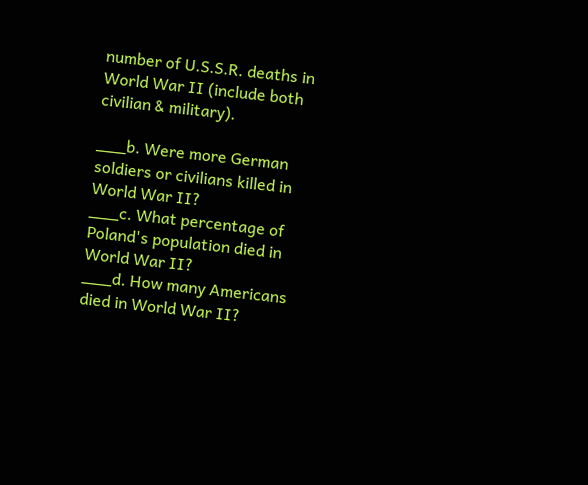number of U.S.S.R. deaths in World War II (include both civilian & military).

___b. Were more German soldiers or civilians killed in World War II?
___c. What percentage of Poland's population died in World War II?
___d. How many Americans died in World War II?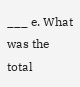___ e. What was the total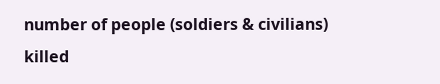number of people (soldiers & civilians) killed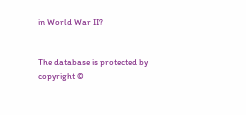in World War II?


The database is protected by copyright ©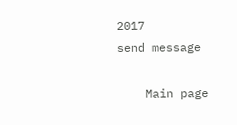2017
send message

    Main page